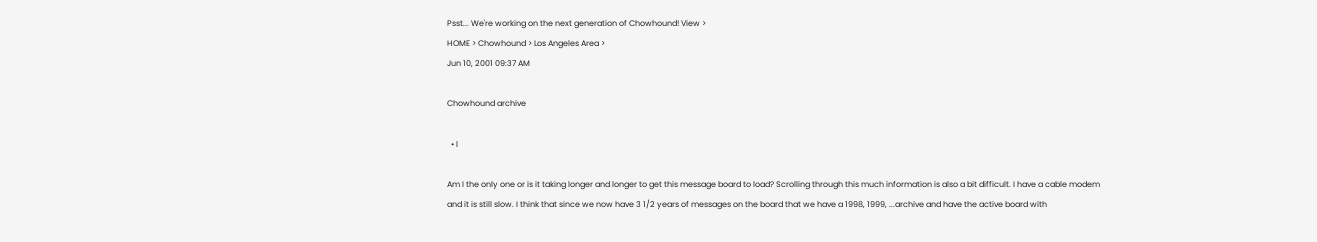Psst... We're working on the next generation of Chowhound! View >
HOME > Chowhound > Los Angeles Area >
Jun 10, 2001 09:37 AM

Chowhound archive

  • l

Am I the only one or is it taking longer and longer to get this message board to load? Scrolling through this much information is also a bit difficult. I have a cable modem and it is still slow. I think that since we now have 3 1/2 years of messages on the board that we have a 1998, 1999, ...archive and have the active board with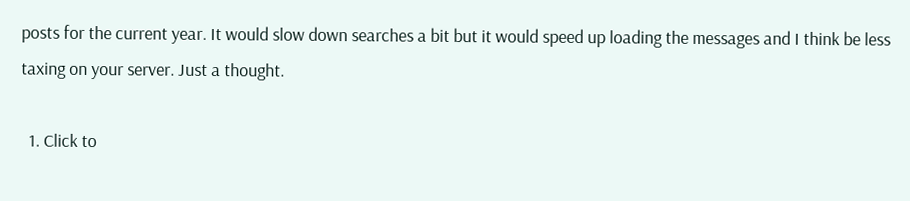posts for the current year. It would slow down searches a bit but it would speed up loading the messages and I think be less taxing on your server. Just a thought.

  1. Click to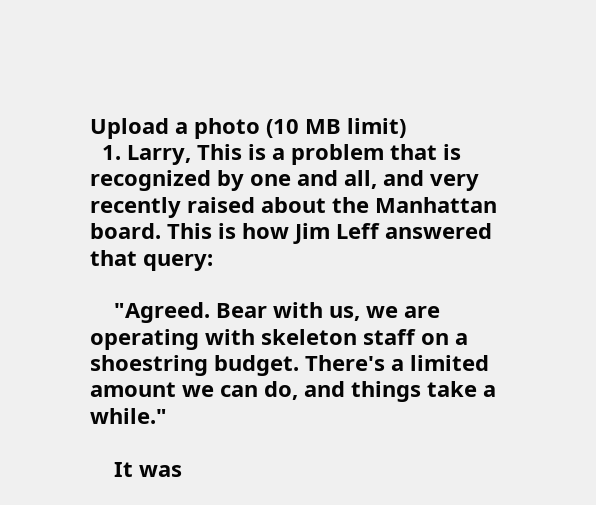Upload a photo (10 MB limit)
  1. Larry, This is a problem that is recognized by one and all, and very recently raised about the Manhattan board. This is how Jim Leff answered that query:

    "Agreed. Bear with us, we are operating with skeleton staff on a shoestring budget. There's a limited amount we can do, and things take a while."

    It was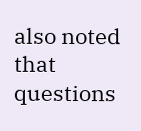also noted that questions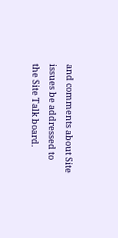and comments about Site issues be addressed to the Site Talk board.